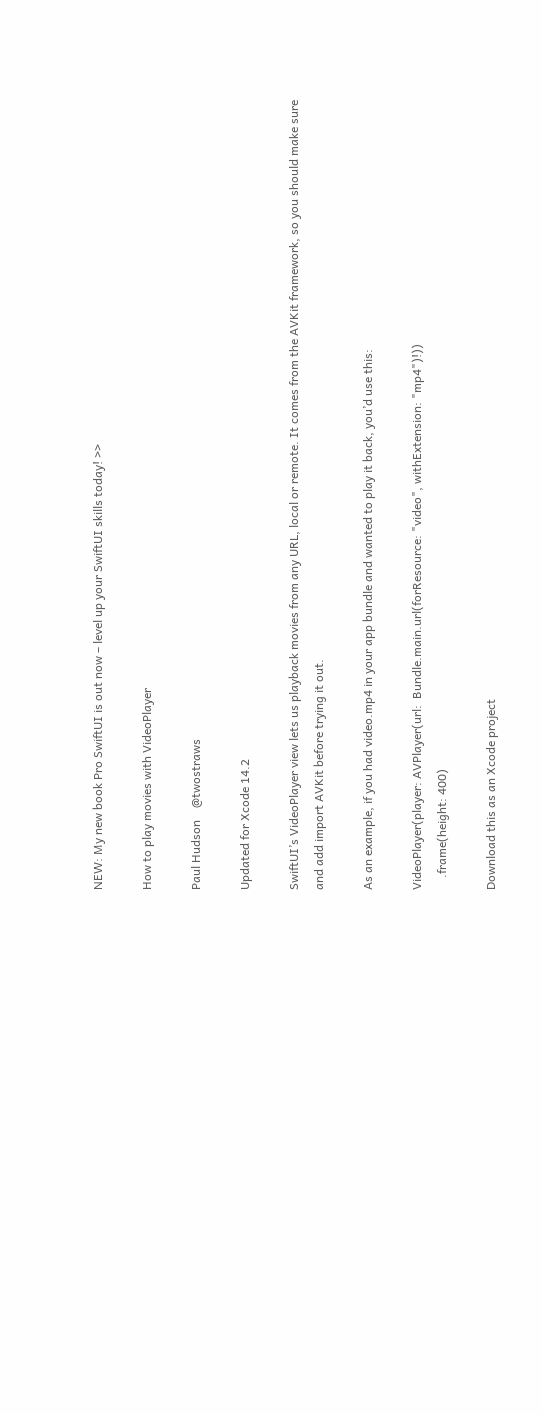NEW: My new book Pro SwiftUI is out now – level up your SwiftUI skills today! >>

How to play movies with VideoPlayer

Paul Hudson    @twostraws

Updated for Xcode 14.2

SwiftUI’s VideoPlayer view lets us playback movies from any URL, local or remote. It comes from the AVKit framework, so you should make sure and add import AVKit before trying it out.

As an example, if you had video.mp4 in your app bundle and wanted to play it back, you’d use this:

VideoPlayer(player: AVPlayer(url:  Bundle.main.url(forResource: "video", withExtension: "mp4")!))
    .frame(height: 400)

Download this as an Xcode project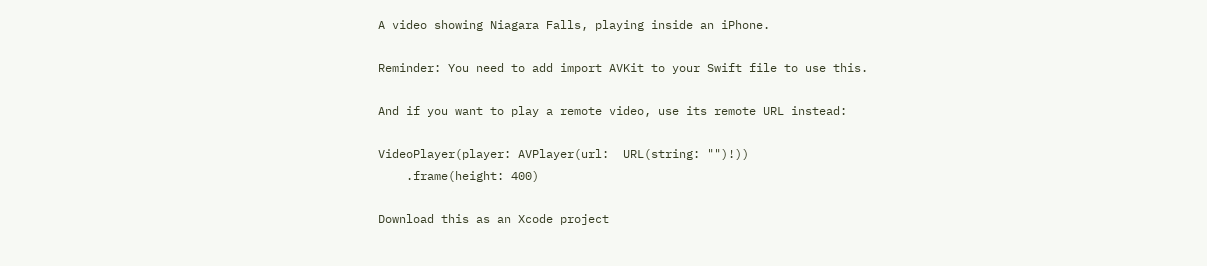A video showing Niagara Falls, playing inside an iPhone.

Reminder: You need to add import AVKit to your Swift file to use this.

And if you want to play a remote video, use its remote URL instead:

VideoPlayer(player: AVPlayer(url:  URL(string: "")!))
    .frame(height: 400)

Download this as an Xcode project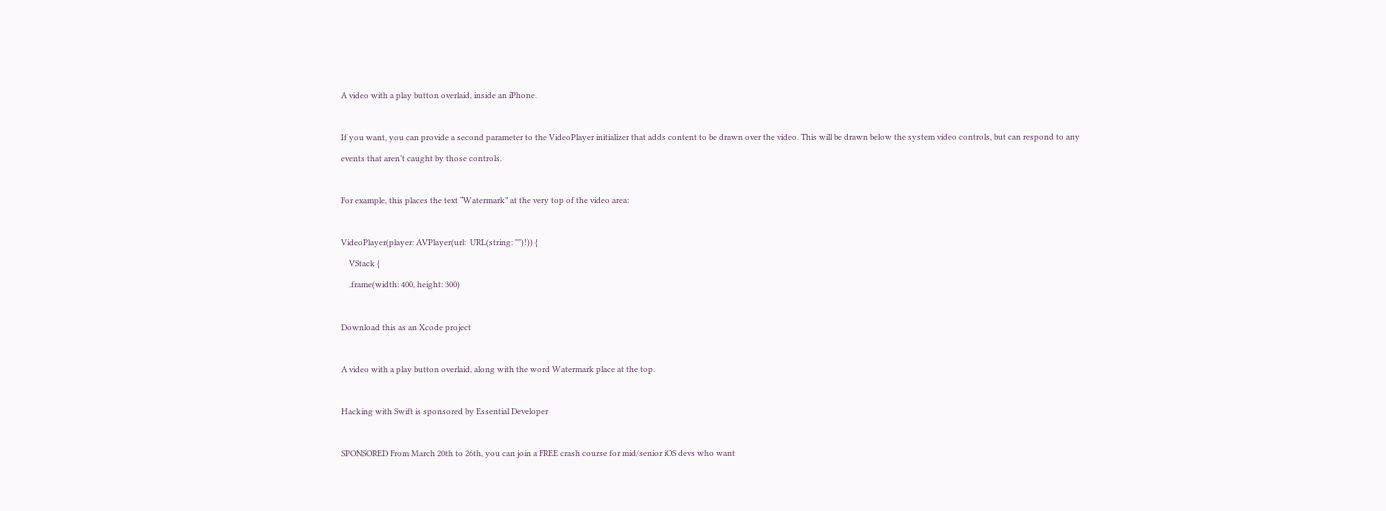A video with a play button overlaid, inside an iPhone.

If you want, you can provide a second parameter to the VideoPlayer initializer that adds content to be drawn over the video. This will be drawn below the system video controls, but can respond to any events that aren’t caught by those controls.

For example, this places the text “Watermark” at the very top of the video area:

VideoPlayer(player: AVPlayer(url:  URL(string: "")!)) {
    VStack {
    .frame(width: 400, height: 300)

Download this as an Xcode project

A video with a play button overlaid, along with the word Watermark place at the top.

Hacking with Swift is sponsored by Essential Developer

SPONSORED From March 20th to 26th, you can join a FREE crash course for mid/senior iOS devs who want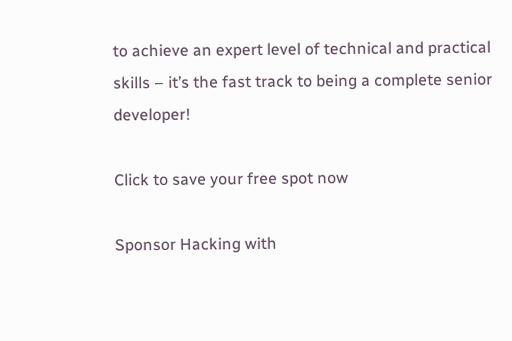to achieve an expert level of technical and practical skills – it’s the fast track to being a complete senior developer!

Click to save your free spot now

Sponsor Hacking with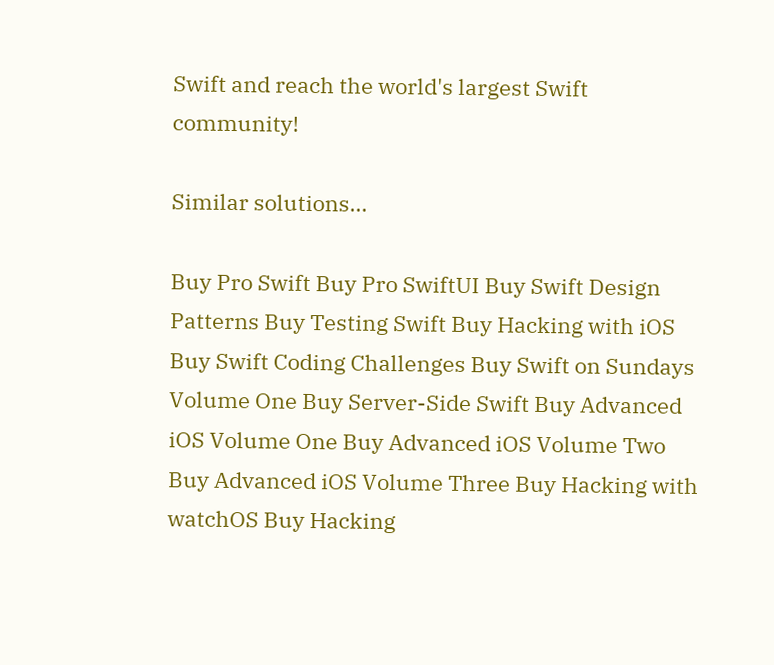Swift and reach the world's largest Swift community!

Similar solutions…

Buy Pro Swift Buy Pro SwiftUI Buy Swift Design Patterns Buy Testing Swift Buy Hacking with iOS Buy Swift Coding Challenges Buy Swift on Sundays Volume One Buy Server-Side Swift Buy Advanced iOS Volume One Buy Advanced iOS Volume Two Buy Advanced iOS Volume Three Buy Hacking with watchOS Buy Hacking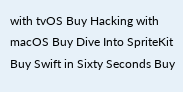with tvOS Buy Hacking with macOS Buy Dive Into SpriteKit Buy Swift in Sixty Seconds Buy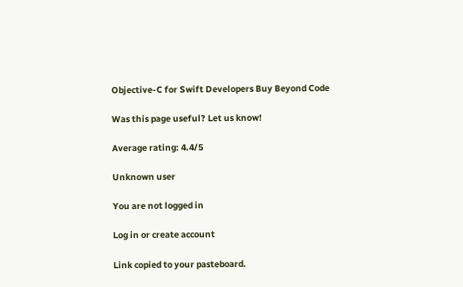Objective-C for Swift Developers Buy Beyond Code

Was this page useful? Let us know!

Average rating: 4.4/5

Unknown user

You are not logged in

Log in or create account

Link copied to your pasteboard.